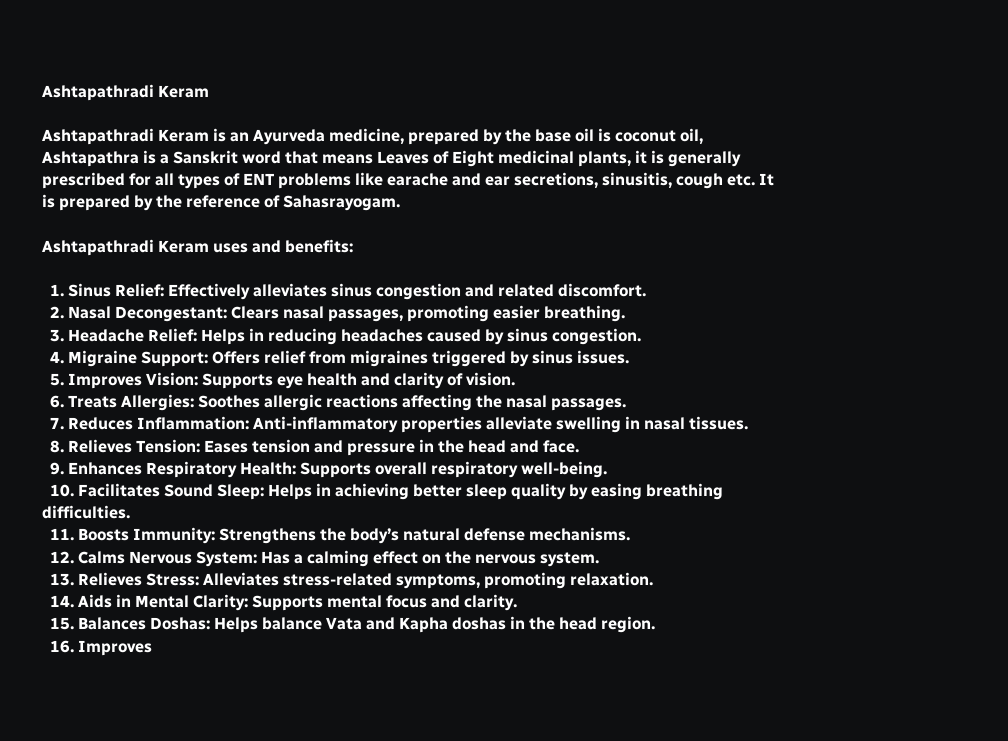Ashtapathradi Keram

Ashtapathradi Keram is an Ayurveda medicine, prepared by the base oil is coconut oil, Ashtapathra is a Sanskrit word that means Leaves of Eight medicinal plants, it is generally prescribed for all types of ENT problems like earache and ear secretions, sinusitis, cough etc. It is prepared by the reference of Sahasrayogam.

Ashtapathradi Keram uses and benefits:

  1. Sinus Relief: Effectively alleviates sinus congestion and related discomfort.
  2. Nasal Decongestant: Clears nasal passages, promoting easier breathing.
  3. Headache Relief: Helps in reducing headaches caused by sinus congestion.
  4. Migraine Support: Offers relief from migraines triggered by sinus issues.
  5. Improves Vision: Supports eye health and clarity of vision.
  6. Treats Allergies: Soothes allergic reactions affecting the nasal passages.
  7. Reduces Inflammation: Anti-inflammatory properties alleviate swelling in nasal tissues.
  8. Relieves Tension: Eases tension and pressure in the head and face.
  9. Enhances Respiratory Health: Supports overall respiratory well-being.
  10. Facilitates Sound Sleep: Helps in achieving better sleep quality by easing breathing difficulties.
  11. Boosts Immunity: Strengthens the body’s natural defense mechanisms.
  12. Calms Nervous System: Has a calming effect on the nervous system.
  13. Relieves Stress: Alleviates stress-related symptoms, promoting relaxation.
  14. Aids in Mental Clarity: Supports mental focus and clarity.
  15. Balances Doshas: Helps balance Vata and Kapha doshas in the head region.
  16. Improves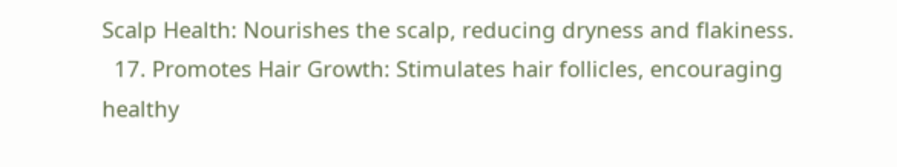Scalp Health: Nourishes the scalp, reducing dryness and flakiness.
  17. Promotes Hair Growth: Stimulates hair follicles, encouraging healthy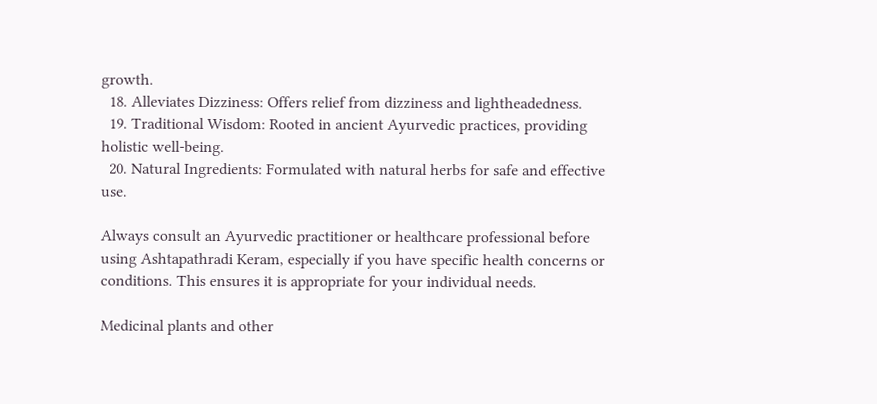growth.
  18. Alleviates Dizziness: Offers relief from dizziness and lightheadedness.
  19. Traditional Wisdom: Rooted in ancient Ayurvedic practices, providing holistic well-being.
  20. Natural Ingredients: Formulated with natural herbs for safe and effective use.

Always consult an Ayurvedic practitioner or healthcare professional before using Ashtapathradi Keram, especially if you have specific health concerns or conditions. This ensures it is appropriate for your individual needs.

Medicinal plants and other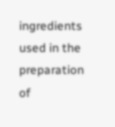ingredients used in the preparation of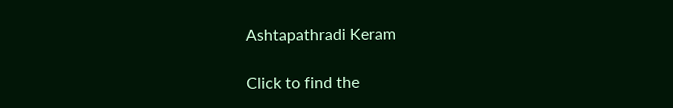Ashtapathradi Keram

Click to find the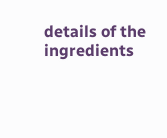details of the ingredients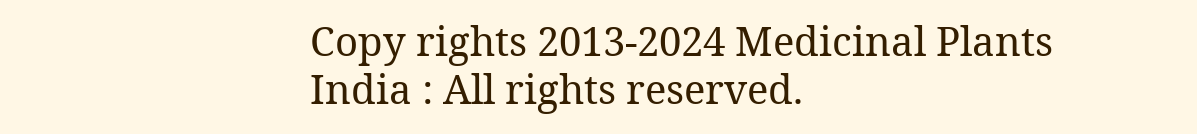Copy rights 2013-2024 Medicinal Plants India : All rights reserved.